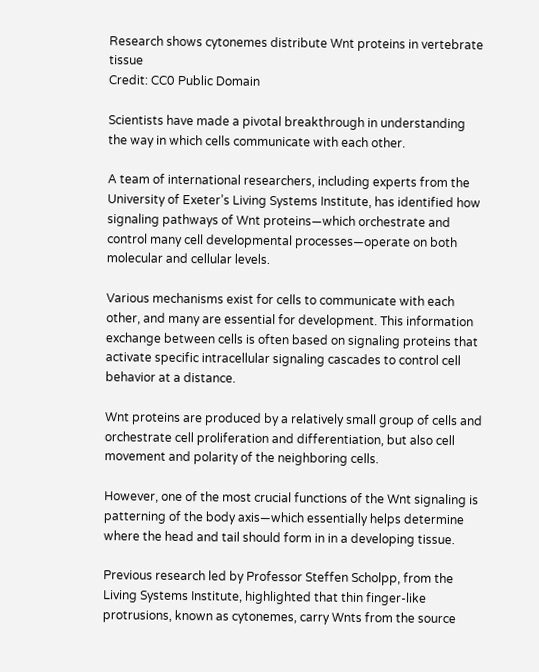Research shows cytonemes distribute Wnt proteins in vertebrate tissue
Credit: CC0 Public Domain

Scientists have made a pivotal breakthrough in understanding the way in which cells communicate with each other.

A team of international researchers, including experts from the University of Exeter’s Living Systems Institute, has identified how signaling pathways of Wnt proteins—which orchestrate and control many cell developmental processes—operate on both molecular and cellular levels.

Various mechanisms exist for cells to communicate with each other, and many are essential for development. This information exchange between cells is often based on signaling proteins that activate specific intracellular signaling cascades to control cell behavior at a distance.

Wnt proteins are produced by a relatively small group of cells and orchestrate cell proliferation and differentiation, but also cell movement and polarity of the neighboring cells.

However, one of the most crucial functions of the Wnt signaling is patterning of the body axis—which essentially helps determine where the head and tail should form in in a developing tissue.

Previous research led by Professor Steffen Scholpp, from the Living Systems Institute, highlighted that thin finger-like protrusions, known as cytonemes, carry Wnts from the source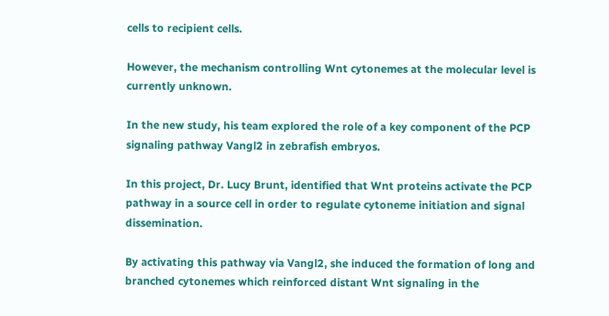cells to recipient cells.

However, the mechanism controlling Wnt cytonemes at the molecular level is currently unknown.

In the new study, his team explored the role of a key component of the PCP signaling pathway Vangl2 in zebrafish embryos.

In this project, Dr. Lucy Brunt, identified that Wnt proteins activate the PCP pathway in a source cell in order to regulate cytoneme initiation and signal dissemination.

By activating this pathway via Vangl2, she induced the formation of long and branched cytonemes which reinforced distant Wnt signaling in the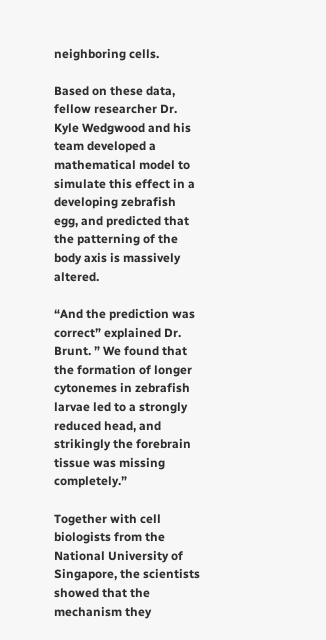neighboring cells.

Based on these data, fellow researcher Dr. Kyle Wedgwood and his team developed a mathematical model to simulate this effect in a developing zebrafish egg, and predicted that the patterning of the body axis is massively altered.

“And the prediction was correct” explained Dr. Brunt. ” We found that the formation of longer cytonemes in zebrafish larvae led to a strongly reduced head, and strikingly the forebrain tissue was missing completely.”

Together with cell biologists from the National University of Singapore, the scientists showed that the mechanism they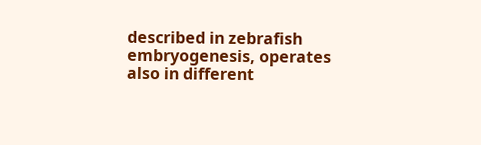described in zebrafish embryogenesis, operates also in different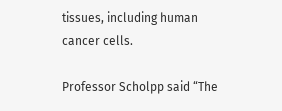tissues, including human cancer cells.

Professor Scholpp said “The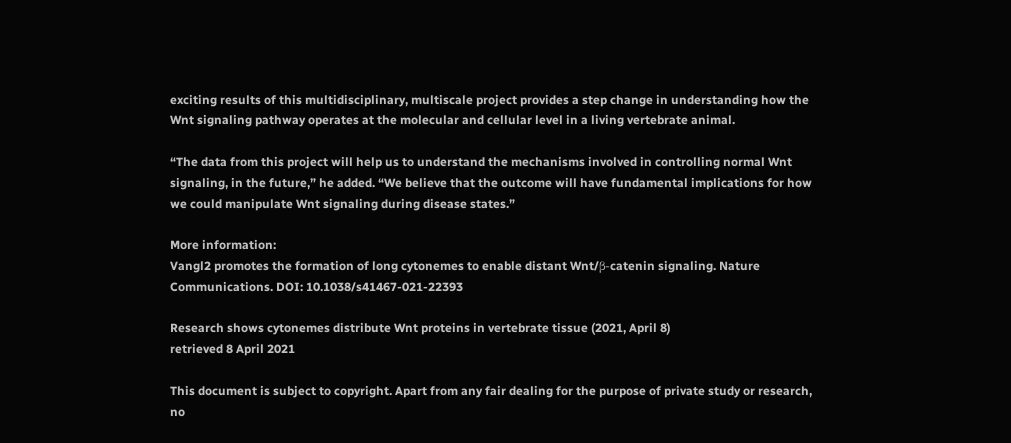exciting results of this multidisciplinary, multiscale project provides a step change in understanding how the Wnt signaling pathway operates at the molecular and cellular level in a living vertebrate animal.

“The data from this project will help us to understand the mechanisms involved in controlling normal Wnt signaling, in the future,” he added. “We believe that the outcome will have fundamental implications for how we could manipulate Wnt signaling during disease states.”

More information:
Vangl2 promotes the formation of long cytonemes to enable distant Wnt/β-catenin signaling. Nature Communications. DOI: 10.1038/s41467-021-22393

Research shows cytonemes distribute Wnt proteins in vertebrate tissue (2021, April 8)
retrieved 8 April 2021

This document is subject to copyright. Apart from any fair dealing for the purpose of private study or research, no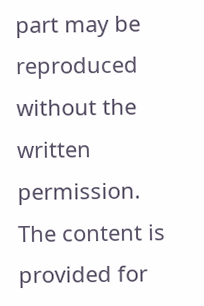part may be reproduced without the written permission. The content is provided for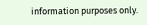information purposes only.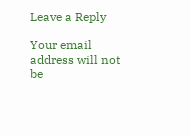Leave a Reply

Your email address will not be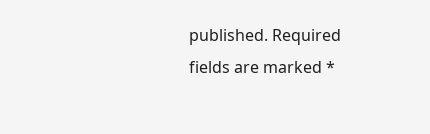published. Required fields are marked *